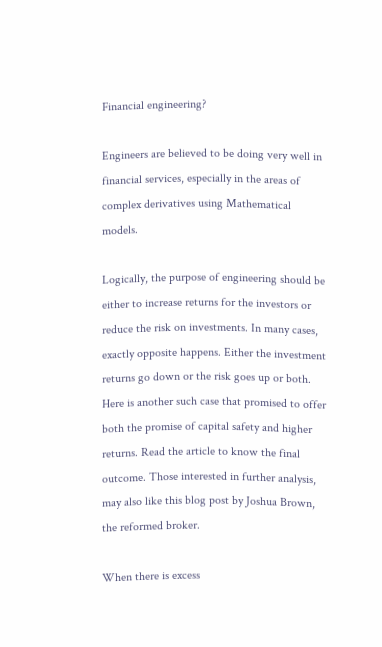Financial engineering?

Engineers are believed to be doing very well in financial services, especially in the areas of complex derivatives using Mathematical models.

Logically, the purpose of engineering should be either to increase returns for the investors or reduce the risk on investments. In many cases, exactly opposite happens. Either the investment returns go down or the risk goes up or both. Here is another such case that promised to offer both the promise of capital safety and higher returns. Read the article to know the final outcome. Those interested in further analysis, may also like this blog post by Joshua Brown, the reformed broker.

When there is excess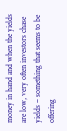money in hand and when the yields are low, very often investors chase yields – something that seems to be offering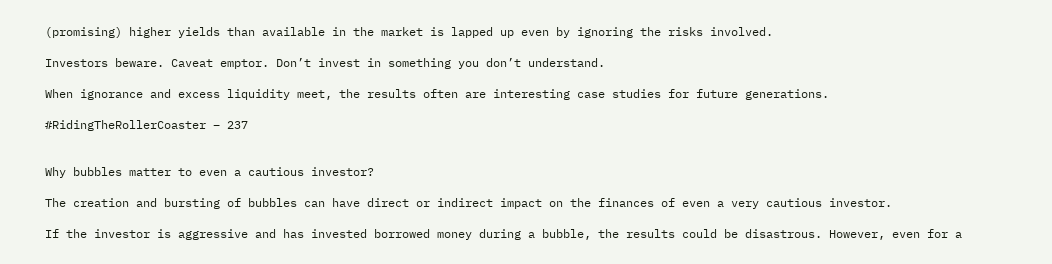(promising) higher yields than available in the market is lapped up even by ignoring the risks involved.

Investors beware. Caveat emptor. Don’t invest in something you don’t understand.

When ignorance and excess liquidity meet, the results often are interesting case studies for future generations.

#RidingTheRollerCoaster – 237


Why bubbles matter to even a cautious investor?

The creation and bursting of bubbles can have direct or indirect impact on the finances of even a very cautious investor.

If the investor is aggressive and has invested borrowed money during a bubble, the results could be disastrous. However, even for a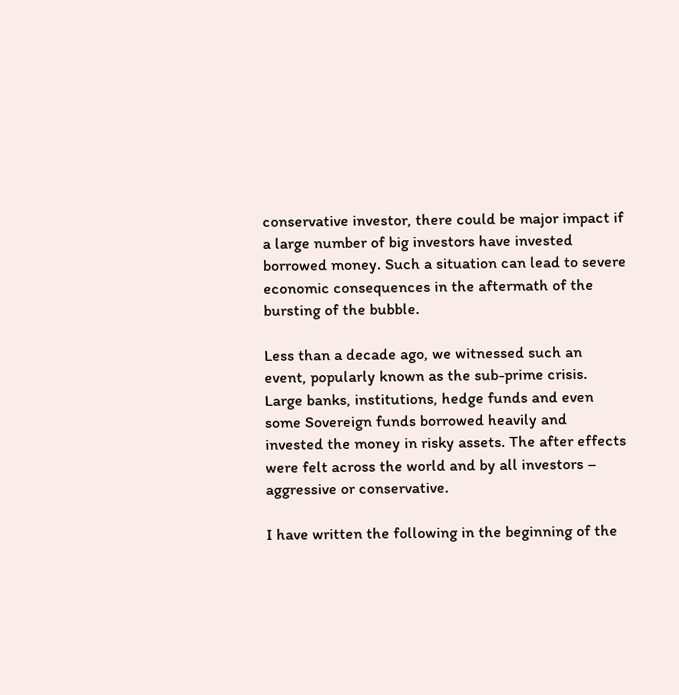conservative investor, there could be major impact if a large number of big investors have invested borrowed money. Such a situation can lead to severe economic consequences in the aftermath of the bursting of the bubble.

Less than a decade ago, we witnessed such an event, popularly known as the sub-prime crisis. Large banks, institutions, hedge funds and even some Sovereign funds borrowed heavily and invested the money in risky assets. The after effects were felt across the world and by all investors – aggressive or conservative.

I have written the following in the beginning of the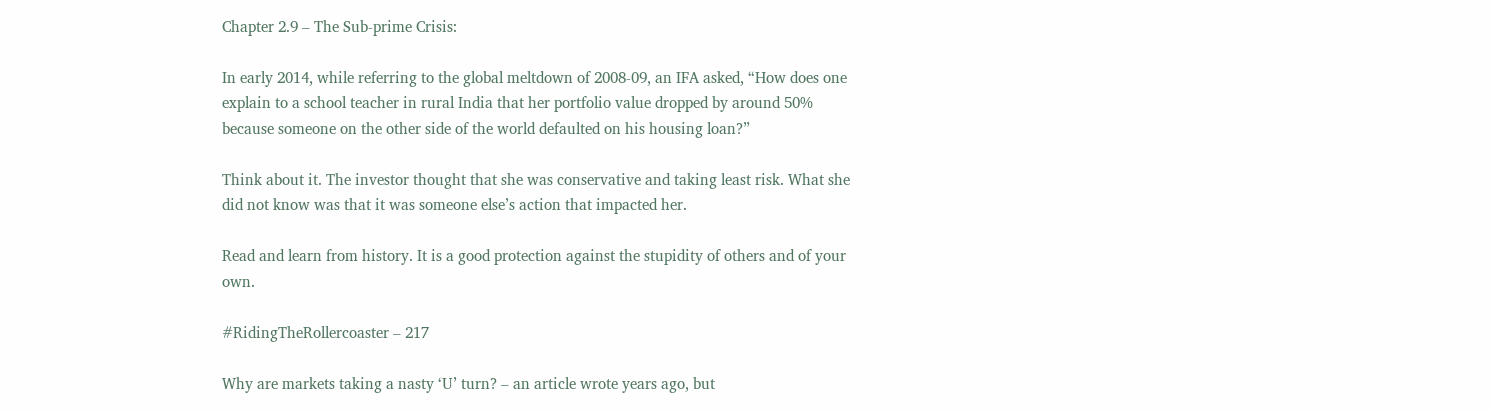Chapter 2.9 – The Sub-prime Crisis:

In early 2014, while referring to the global meltdown of 2008-09, an IFA asked, “How does one explain to a school teacher in rural India that her portfolio value dropped by around 50% because someone on the other side of the world defaulted on his housing loan?”

Think about it. The investor thought that she was conservative and taking least risk. What she did not know was that it was someone else’s action that impacted her.

Read and learn from history. It is a good protection against the stupidity of others and of your own.

#RidingTheRollercoaster – 217

Why are markets taking a nasty ‘U’ turn? – an article wrote years ago, but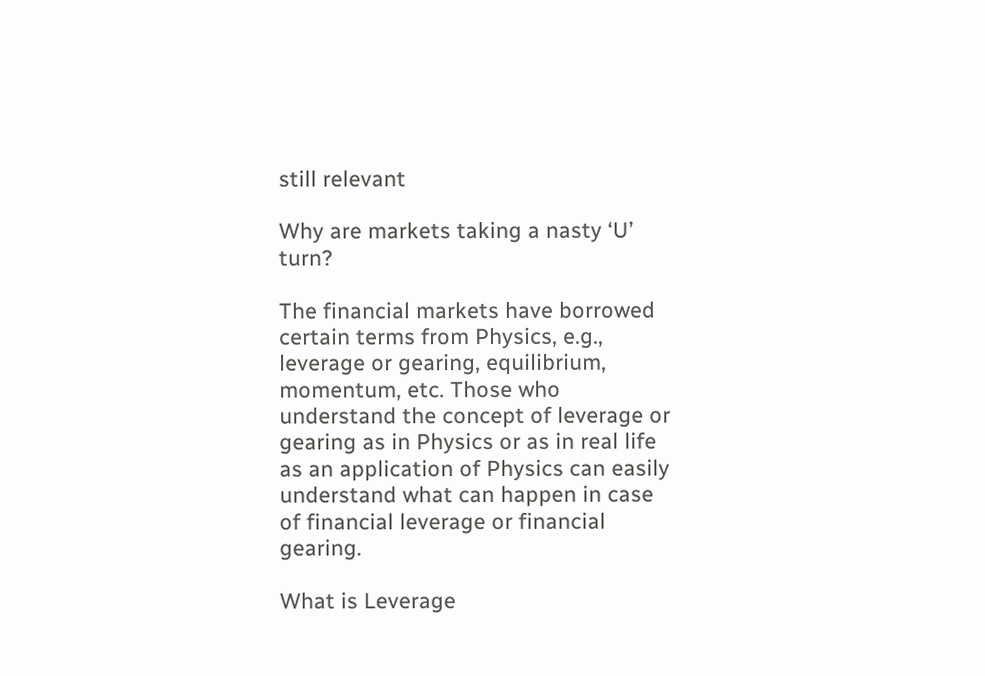still relevant

Why are markets taking a nasty ‘U’ turn?

The financial markets have borrowed certain terms from Physics, e.g., leverage or gearing, equilibrium, momentum, etc. Those who understand the concept of leverage or gearing as in Physics or as in real life as an application of Physics can easily understand what can happen in case of financial leverage or financial gearing.

What is Leverage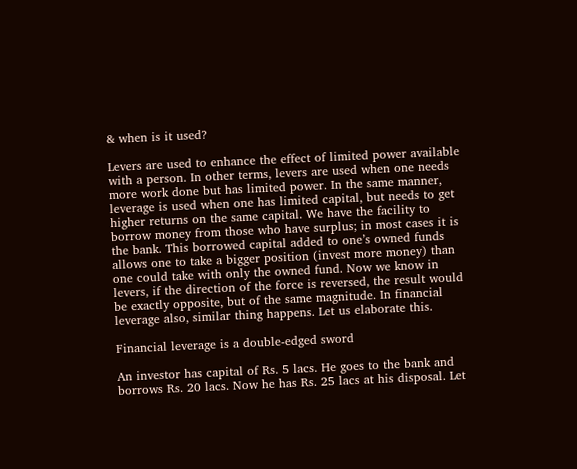& when is it used?

Levers are used to enhance the effect of limited power available with a person. In other terms, levers are used when one needs more work done but has limited power. In the same manner, leverage is used when one has limited capital, but needs to get higher returns on the same capital. We have the facility to borrow money from those who have surplus; in most cases it is the bank. This borrowed capital added to one’s owned funds allows one to take a bigger position (invest more money) than one could take with only the owned fund. Now we know in levers, if the direction of the force is reversed, the result would be exactly opposite, but of the same magnitude. In financial leverage also, similar thing happens. Let us elaborate this.

Financial leverage is a double-edged sword

An investor has capital of Rs. 5 lacs. He goes to the bank and borrows Rs. 20 lacs. Now he has Rs. 25 lacs at his disposal. Let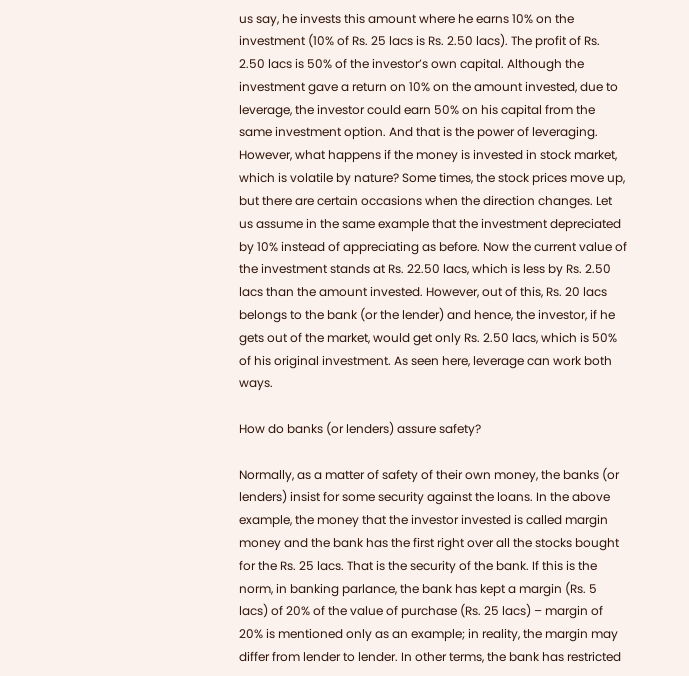us say, he invests this amount where he earns 10% on the investment (10% of Rs. 25 lacs is Rs. 2.50 lacs). The profit of Rs. 2.50 lacs is 50% of the investor’s own capital. Although the investment gave a return on 10% on the amount invested, due to leverage, the investor could earn 50% on his capital from the same investment option. And that is the power of leveraging. However, what happens if the money is invested in stock market, which is volatile by nature? Some times, the stock prices move up, but there are certain occasions when the direction changes. Let us assume in the same example that the investment depreciated by 10% instead of appreciating as before. Now the current value of the investment stands at Rs. 22.50 lacs, which is less by Rs. 2.50 lacs than the amount invested. However, out of this, Rs. 20 lacs belongs to the bank (or the lender) and hence, the investor, if he gets out of the market, would get only Rs. 2.50 lacs, which is 50% of his original investment. As seen here, leverage can work both ways.

How do banks (or lenders) assure safety?

Normally, as a matter of safety of their own money, the banks (or lenders) insist for some security against the loans. In the above example, the money that the investor invested is called margin money and the bank has the first right over all the stocks bought for the Rs. 25 lacs. That is the security of the bank. If this is the norm, in banking parlance, the bank has kept a margin (Rs. 5 lacs) of 20% of the value of purchase (Rs. 25 lacs) – margin of 20% is mentioned only as an example; in reality, the margin may differ from lender to lender. In other terms, the bank has restricted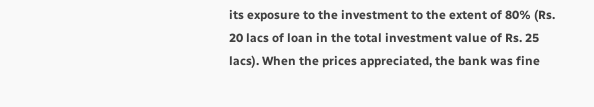its exposure to the investment to the extent of 80% (Rs. 20 lacs of loan in the total investment value of Rs. 25 lacs). When the prices appreciated, the bank was fine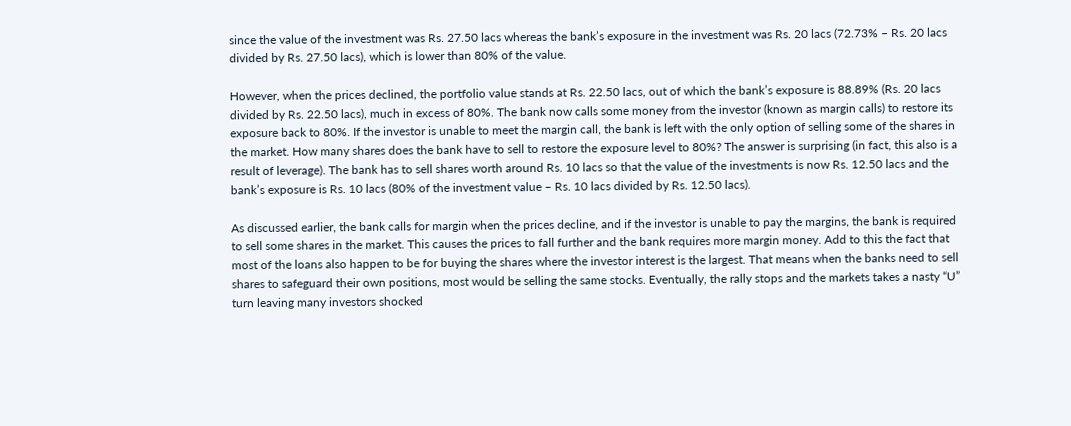since the value of the investment was Rs. 27.50 lacs whereas the bank’s exposure in the investment was Rs. 20 lacs (72.73% – Rs. 20 lacs divided by Rs. 27.50 lacs), which is lower than 80% of the value.

However, when the prices declined, the portfolio value stands at Rs. 22.50 lacs, out of which the bank’s exposure is 88.89% (Rs. 20 lacs divided by Rs. 22.50 lacs), much in excess of 80%. The bank now calls some money from the investor (known as margin calls) to restore its exposure back to 80%. If the investor is unable to meet the margin call, the bank is left with the only option of selling some of the shares in the market. How many shares does the bank have to sell to restore the exposure level to 80%? The answer is surprising (in fact, this also is a result of leverage). The bank has to sell shares worth around Rs. 10 lacs so that the value of the investments is now Rs. 12.50 lacs and the bank’s exposure is Rs. 10 lacs (80% of the investment value – Rs. 10 lacs divided by Rs. 12.50 lacs).

As discussed earlier, the bank calls for margin when the prices decline, and if the investor is unable to pay the margins, the bank is required to sell some shares in the market. This causes the prices to fall further and the bank requires more margin money. Add to this the fact that most of the loans also happen to be for buying the shares where the investor interest is the largest. That means when the banks need to sell shares to safeguard their own positions, most would be selling the same stocks. Eventually, the rally stops and the markets takes a nasty “U” turn leaving many investors shocked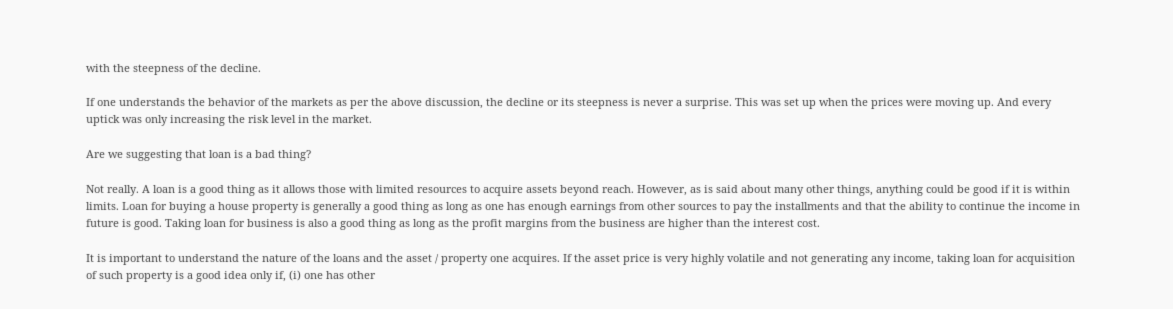with the steepness of the decline.

If one understands the behavior of the markets as per the above discussion, the decline or its steepness is never a surprise. This was set up when the prices were moving up. And every uptick was only increasing the risk level in the market.

Are we suggesting that loan is a bad thing?

Not really. A loan is a good thing as it allows those with limited resources to acquire assets beyond reach. However, as is said about many other things, anything could be good if it is within limits. Loan for buying a house property is generally a good thing as long as one has enough earnings from other sources to pay the installments and that the ability to continue the income in future is good. Taking loan for business is also a good thing as long as the profit margins from the business are higher than the interest cost.

It is important to understand the nature of the loans and the asset / property one acquires. If the asset price is very highly volatile and not generating any income, taking loan for acquisition of such property is a good idea only if, (i) one has other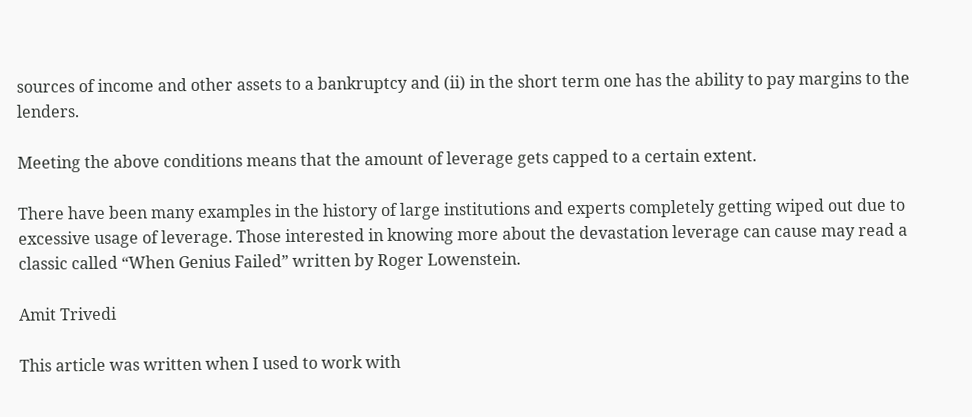sources of income and other assets to a bankruptcy and (ii) in the short term one has the ability to pay margins to the lenders.

Meeting the above conditions means that the amount of leverage gets capped to a certain extent.

There have been many examples in the history of large institutions and experts completely getting wiped out due to excessive usage of leverage. Those interested in knowing more about the devastation leverage can cause may read a classic called “When Genius Failed” written by Roger Lowenstein.

Amit Trivedi

This article was written when I used to work with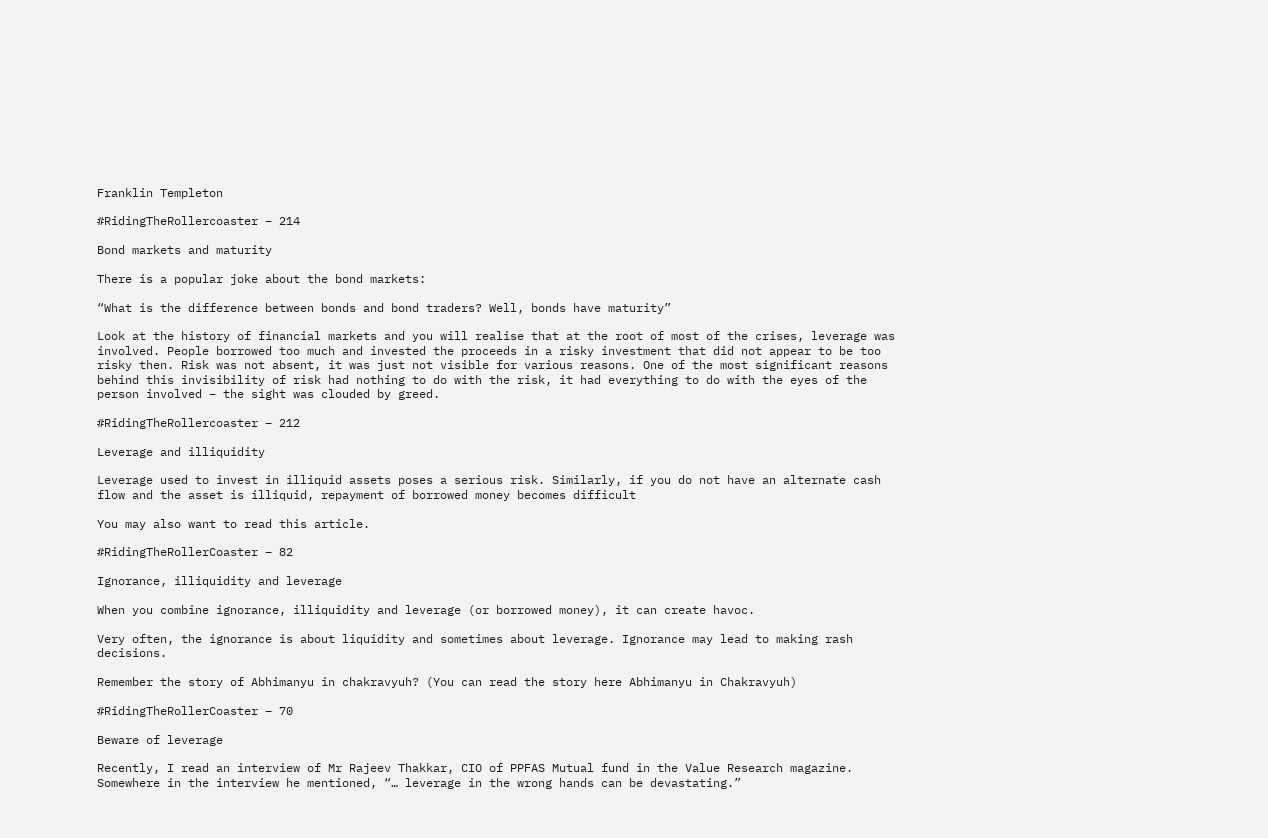Franklin Templeton

#RidingTheRollercoaster – 214

Bond markets and maturity

There is a popular joke about the bond markets:

“What is the difference between bonds and bond traders? Well, bonds have maturity”

Look at the history of financial markets and you will realise that at the root of most of the crises, leverage was involved. People borrowed too much and invested the proceeds in a risky investment that did not appear to be too risky then. Risk was not absent, it was just not visible for various reasons. One of the most significant reasons behind this invisibility of risk had nothing to do with the risk, it had everything to do with the eyes of the person involved – the sight was clouded by greed.

#RidingTheRollercoaster – 212

Leverage and illiquidity

Leverage used to invest in illiquid assets poses a serious risk. Similarly, if you do not have an alternate cash flow and the asset is illiquid, repayment of borrowed money becomes difficult

You may also want to read this article.

#RidingTheRollerCoaster – 82

Ignorance, illiquidity and leverage

When you combine ignorance, illiquidity and leverage (or borrowed money), it can create havoc.

Very often, the ignorance is about liquidity and sometimes about leverage. Ignorance may lead to making rash decisions.

Remember the story of Abhimanyu in chakravyuh? (You can read the story here Abhimanyu in Chakravyuh)

#RidingTheRollerCoaster – 70

Beware of leverage

Recently, I read an interview of Mr Rajeev Thakkar, CIO of PPFAS Mutual fund in the Value Research magazine. Somewhere in the interview he mentioned, “… leverage in the wrong hands can be devastating.”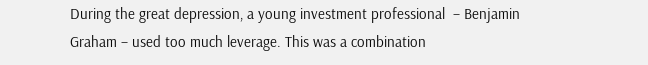During the great depression, a young investment professional  – Benjamin Graham – used too much leverage. This was a combination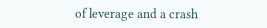of leverage and a crash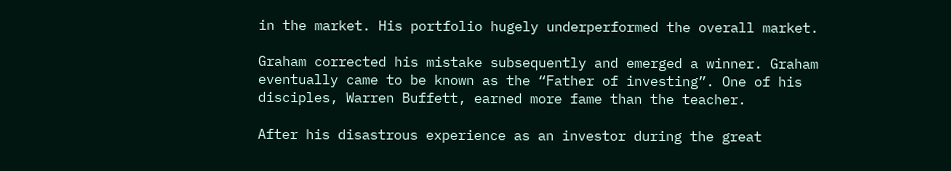in the market. His portfolio hugely underperformed the overall market.

Graham corrected his mistake subsequently and emerged a winner. Graham eventually came to be known as the “Father of investing”. One of his disciples, Warren Buffett, earned more fame than the teacher.

After his disastrous experience as an investor during the great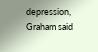depression, Graham said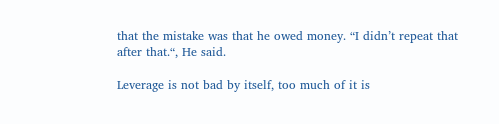that the mistake was that he owed money. “I didn’t repeat that after that.“, He said.

Leverage is not bad by itself, too much of it is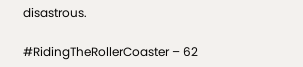disastrous.

#RidingTheRollerCoaster – 62